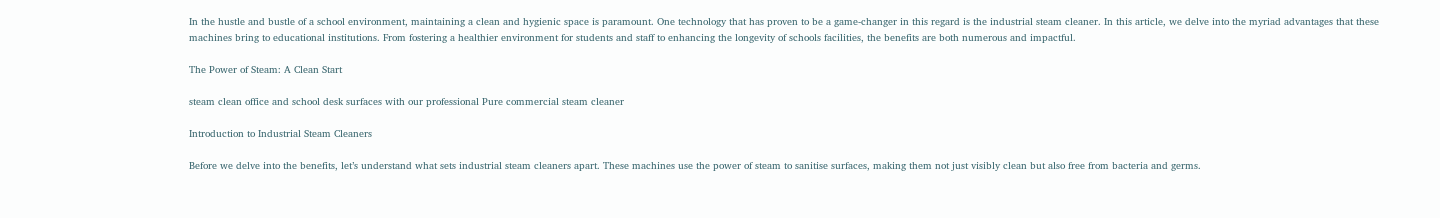In the hustle and bustle of a school environment, maintaining a clean and hygienic space is paramount. One technology that has proven to be a game-changer in this regard is the industrial steam cleaner. In this article, we delve into the myriad advantages that these machines bring to educational institutions. From fostering a healthier environment for students and staff to enhancing the longevity of schools facilities, the benefits are both numerous and impactful.

The Power of Steam: A Clean Start

steam clean office and school desk surfaces with our professional Pure commercial steam cleaner

Introduction to Industrial Steam Cleaners

Before we delve into the benefits, let’s understand what sets industrial steam cleaners apart. These machines use the power of steam to sanitise surfaces, making them not just visibly clean but also free from bacteria and germs.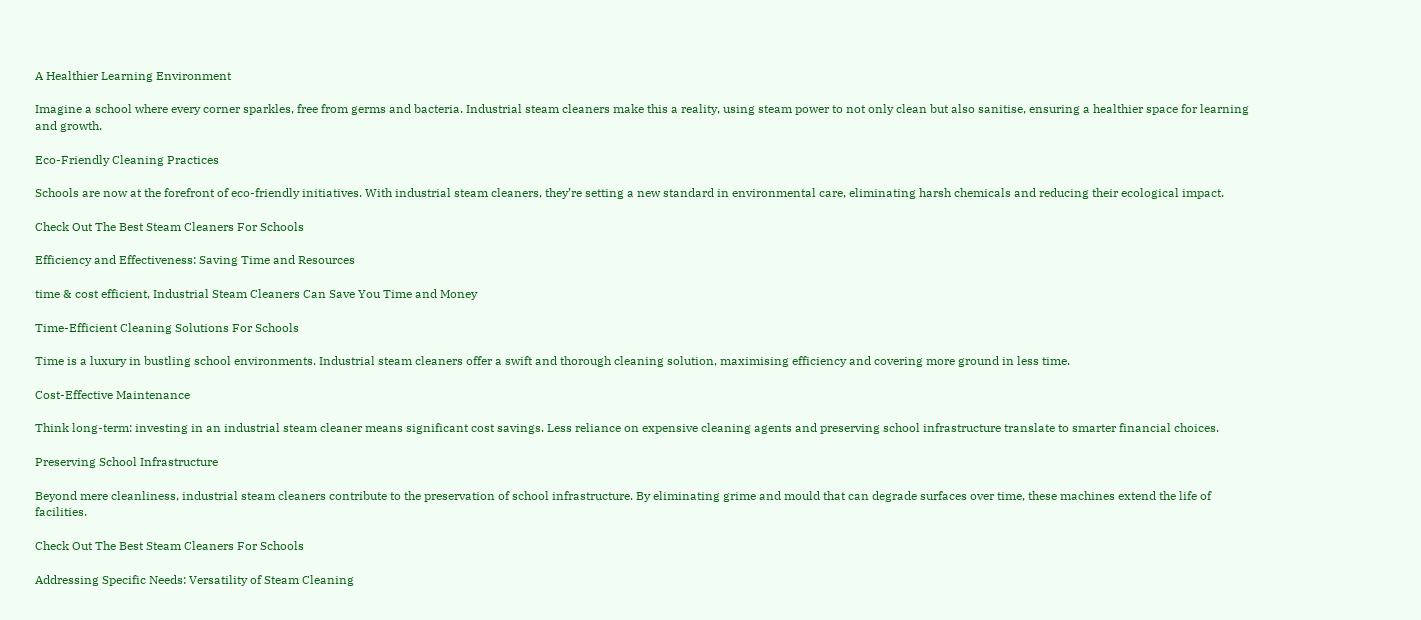A Healthier Learning Environment

Imagine a school where every corner sparkles, free from germs and bacteria. Industrial steam cleaners make this a reality, using steam power to not only clean but also sanitise, ensuring a healthier space for learning and growth.

Eco-Friendly Cleaning Practices

Schools are now at the forefront of eco-friendly initiatives. With industrial steam cleaners, they’re setting a new standard in environmental care, eliminating harsh chemicals and reducing their ecological impact.

Check Out The Best Steam Cleaners For Schools

Efficiency and Effectiveness: Saving Time and Resources

time & cost efficient, Industrial Steam Cleaners Can Save You Time and Money

Time-Efficient Cleaning Solutions For Schools

Time is a luxury in bustling school environments. Industrial steam cleaners offer a swift and thorough cleaning solution, maximising efficiency and covering more ground in less time.

Cost-Effective Maintenance

Think long-term: investing in an industrial steam cleaner means significant cost savings. Less reliance on expensive cleaning agents and preserving school infrastructure translate to smarter financial choices.

Preserving School Infrastructure

Beyond mere cleanliness, industrial steam cleaners contribute to the preservation of school infrastructure. By eliminating grime and mould that can degrade surfaces over time, these machines extend the life of facilities.

Check Out The Best Steam Cleaners For Schools

Addressing Specific Needs: Versatility of Steam Cleaning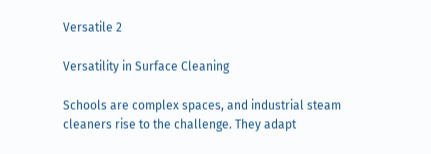Versatile 2

Versatility in Surface Cleaning

Schools are complex spaces, and industrial steam cleaners rise to the challenge. They adapt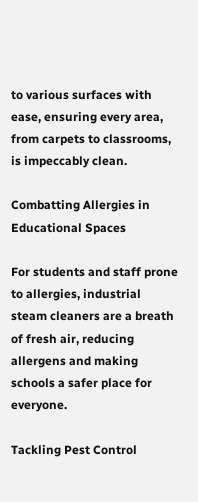to various surfaces with ease, ensuring every area, from carpets to classrooms, is impeccably clean.

Combatting Allergies in Educational Spaces

For students and staff prone to allergies, industrial steam cleaners are a breath of fresh air, reducing allergens and making schools a safer place for everyone.

Tackling Pest Control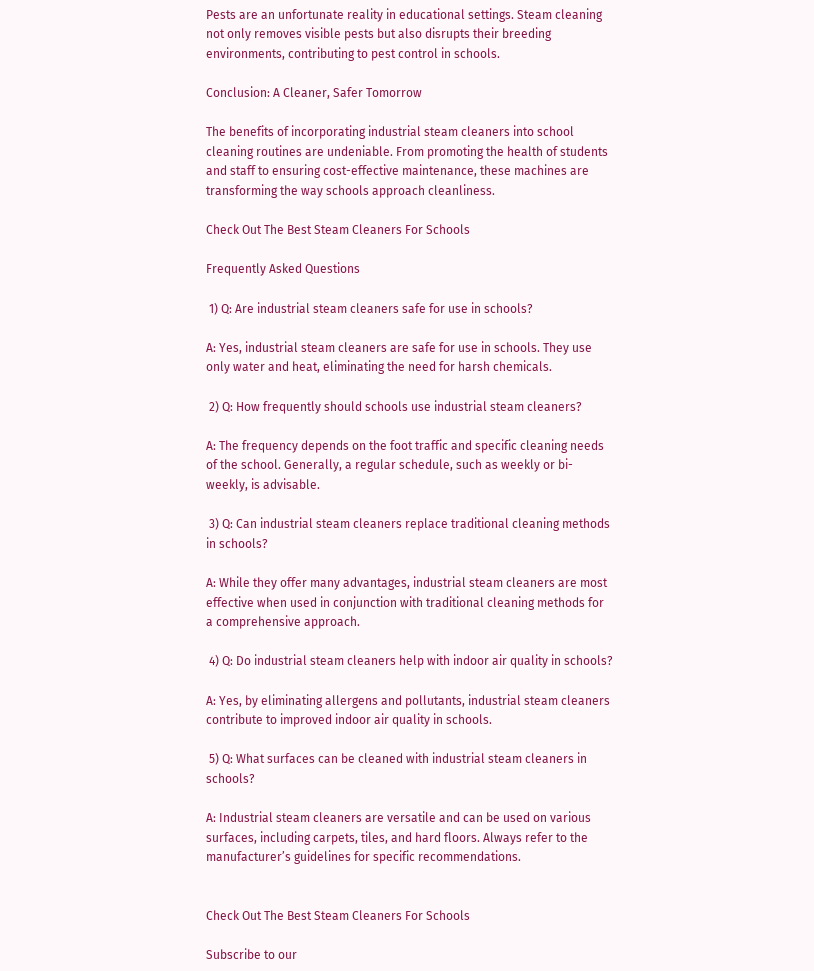Pests are an unfortunate reality in educational settings. Steam cleaning not only removes visible pests but also disrupts their breeding environments, contributing to pest control in schools.

Conclusion: A Cleaner, Safer Tomorrow

The benefits of incorporating industrial steam cleaners into school cleaning routines are undeniable. From promoting the health of students and staff to ensuring cost-effective maintenance, these machines are transforming the way schools approach cleanliness.

Check Out The Best Steam Cleaners For Schools

Frequently Asked Questions

 1) Q: Are industrial steam cleaners safe for use in schools?

A: Yes, industrial steam cleaners are safe for use in schools. They use only water and heat, eliminating the need for harsh chemicals.

 2) Q: How frequently should schools use industrial steam cleaners?

A: The frequency depends on the foot traffic and specific cleaning needs of the school. Generally, a regular schedule, such as weekly or bi-weekly, is advisable.

 3) Q: Can industrial steam cleaners replace traditional cleaning methods in schools?

A: While they offer many advantages, industrial steam cleaners are most effective when used in conjunction with traditional cleaning methods for a comprehensive approach.

 4) Q: Do industrial steam cleaners help with indoor air quality in schools?

A: Yes, by eliminating allergens and pollutants, industrial steam cleaners contribute to improved indoor air quality in schools.

 5) Q: What surfaces can be cleaned with industrial steam cleaners in schools?

A: Industrial steam cleaners are versatile and can be used on various surfaces, including carpets, tiles, and hard floors. Always refer to the manufacturer’s guidelines for specific recommendations.


Check Out The Best Steam Cleaners For Schools

Subscribe to our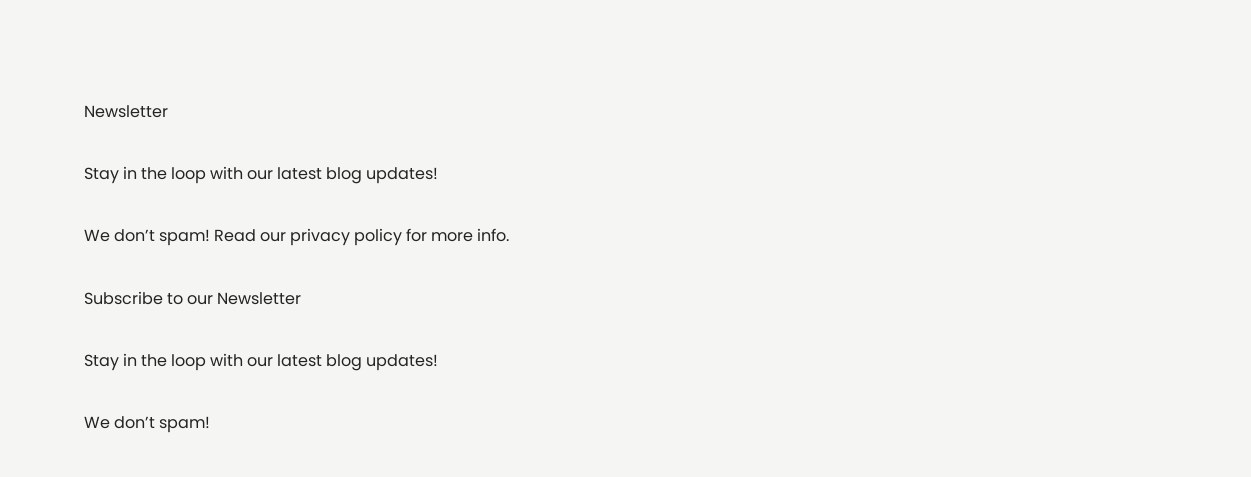Newsletter

Stay in the loop with our latest blog updates!

We don’t spam! Read our privacy policy for more info.

Subscribe to our Newsletter

Stay in the loop with our latest blog updates!

We don’t spam!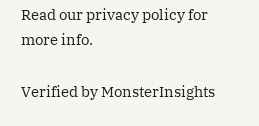Read our privacy policy for more info.

Verified by MonsterInsights